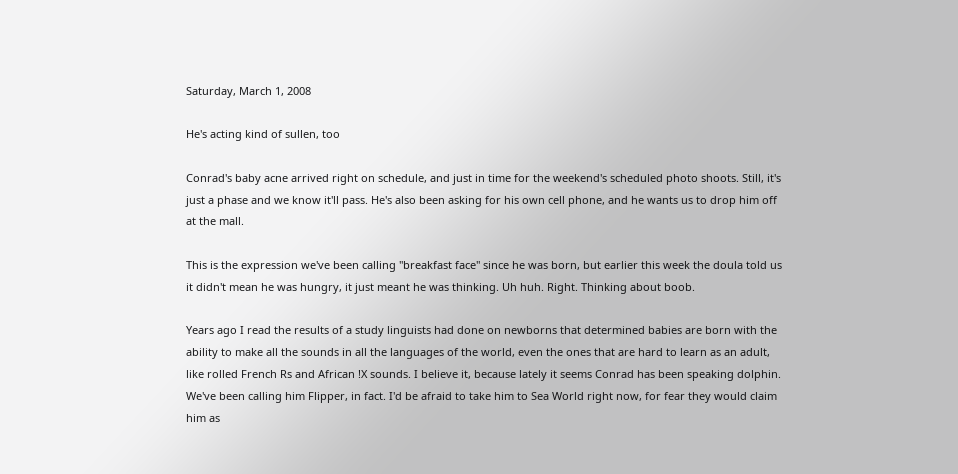Saturday, March 1, 2008

He's acting kind of sullen, too

Conrad's baby acne arrived right on schedule, and just in time for the weekend's scheduled photo shoots. Still, it's just a phase and we know it'll pass. He's also been asking for his own cell phone, and he wants us to drop him off at the mall.

This is the expression we've been calling "breakfast face" since he was born, but earlier this week the doula told us it didn't mean he was hungry, it just meant he was thinking. Uh huh. Right. Thinking about boob.

Years ago I read the results of a study linguists had done on newborns that determined babies are born with the ability to make all the sounds in all the languages of the world, even the ones that are hard to learn as an adult, like rolled French Rs and African !X sounds. I believe it, because lately it seems Conrad has been speaking dolphin. We've been calling him Flipper, in fact. I'd be afraid to take him to Sea World right now, for fear they would claim him as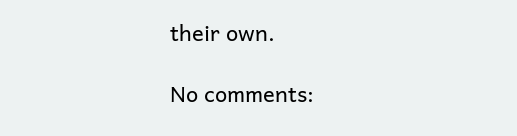their own.

No comments: